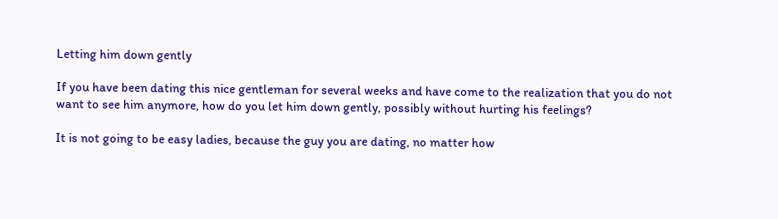Letting him down gently

If you have been dating this nice gentleman for several weeks and have come to the realization that you do not want to see him anymore, how do you let him down gently, possibly without hurting his feelings?

It is not going to be easy ladies, because the guy you are dating, no matter how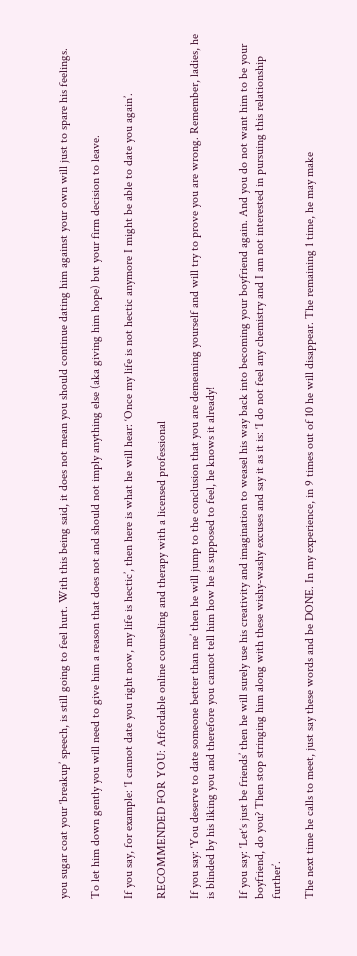you sugar coat your ‘breakup’ speech, is still going to feel hurt. With this being said, it does not mean you should continue dating him against your own will just to spare his feelings.

To let him down gently you will need to give him a reason that does not and should not imply anything else (aka giving him hope) but your firm decision to leave.

If you say, for example: ‘I cannot date you right now, my life is hectic’, then here is what he will hear: ‘Once my life is not hectic anymore I might be able to date you again’.

RECOMMENDED FOR YOU: Affordable online counseling and therapy with a licensed professional

If you say: ‘You deserve to date someone better than me’ then he will jump to the conclusion that you are demeaning yourself and will try to prove you are wrong. Remember, ladies, he is blinded by his liking you and therefore you cannot tell him how he is supposed to feel, he knows it already!

If you say: ‘Let‘s just be friends’ then he will surely use his creativity and imagination to weasel his way back into becoming your boyfriend again. And you do not want him to be your boyfriend, do you? Then stop stringing him along with these wishy-washy excuses and say it as it is: ‘I do not feel any chemistry and I am not interested in pursuing this relationship further’.

The next time he calls to meet, just say these words and be DONE. In my experience, in 9 times out of 10 he will disappear. The remaining 1 time, he may make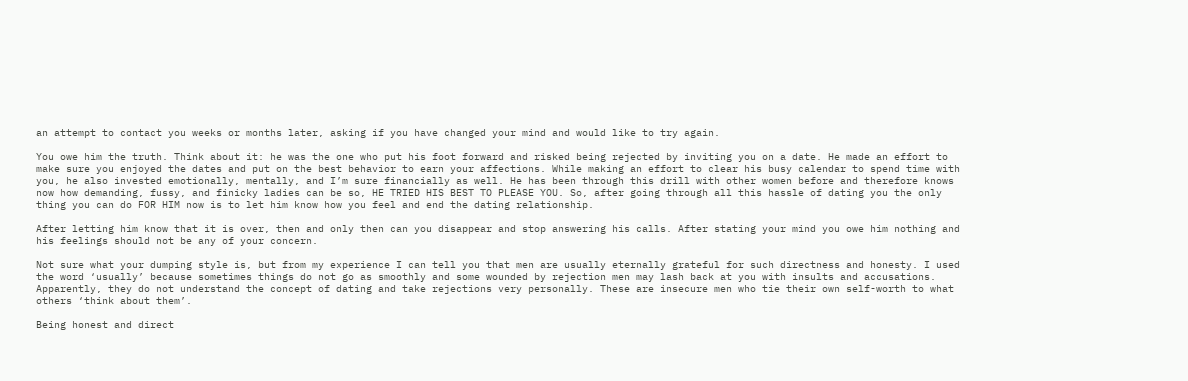an attempt to contact you weeks or months later, asking if you have changed your mind and would like to try again.

You owe him the truth. Think about it: he was the one who put his foot forward and risked being rejected by inviting you on a date. He made an effort to make sure you enjoyed the dates and put on the best behavior to earn your affections. While making an effort to clear his busy calendar to spend time with you, he also invested emotionally, mentally, and I’m sure financially as well. He has been through this drill with other women before and therefore knows now how demanding, fussy, and finicky ladies can be so, HE TRIED HIS BEST TO PLEASE YOU. So, after going through all this hassle of dating you the only thing you can do FOR HIM now is to let him know how you feel and end the dating relationship.

After letting him know that it is over, then and only then can you disappear and stop answering his calls. After stating your mind you owe him nothing and his feelings should not be any of your concern.

Not sure what your dumping style is, but from my experience I can tell you that men are usually eternally grateful for such directness and honesty. I used the word ‘usually’ because sometimes things do not go as smoothly and some wounded by rejection men may lash back at you with insults and accusations. Apparently, they do not understand the concept of dating and take rejections very personally. These are insecure men who tie their own self-worth to what others ‘think about them’.

Being honest and direct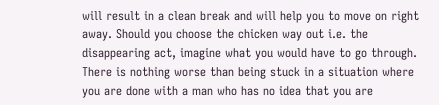will result in a clean break and will help you to move on right away. Should you choose the chicken way out i.e. the disappearing act, imagine what you would have to go through. There is nothing worse than being stuck in a situation where you are done with a man who has no idea that you are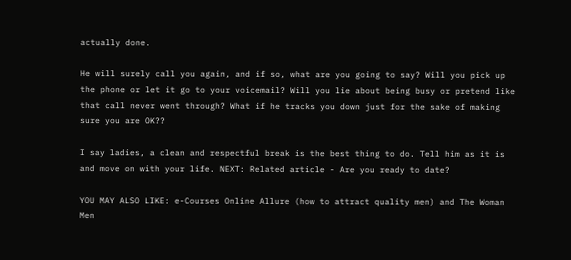actually done.

He will surely call you again, and if so, what are you going to say? Will you pick up the phone or let it go to your voicemail? Will you lie about being busy or pretend like that call never went through? What if he tracks you down just for the sake of making sure you are OK??

I say ladies, a clean and respectful break is the best thing to do. Tell him as it is and move on with your life. NEXT: Related article - Are you ready to date?

YOU MAY ALSO LIKE: e-Courses Online Allure (how to attract quality men) and The Woman Men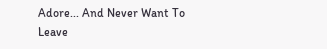Adore... And Never Want To Leave